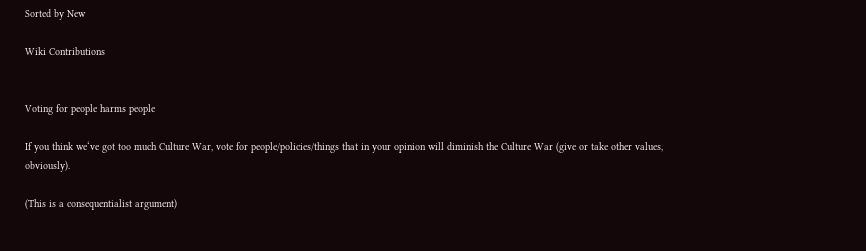Sorted by New

Wiki Contributions


Voting for people harms people

If you think we‘ve got too much Culture War, vote for people/policies/things that in your opinion will diminish the Culture War (give or take other values, obviously).

(This is a consequentialist argument)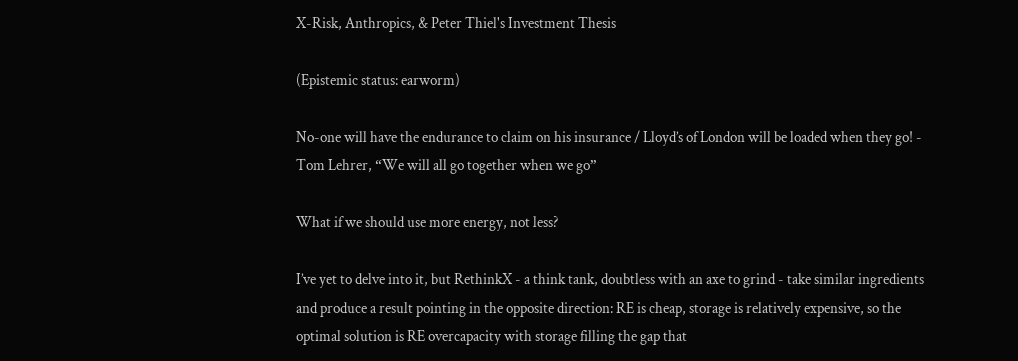X-Risk, Anthropics, & Peter Thiel's Investment Thesis

(Epistemic status: earworm)

No-one will have the endurance to claim on his insurance / Lloyd’s of London will be loaded when they go! - Tom Lehrer, “We will all go together when we go”

What if we should use more energy, not less?

I’ve yet to delve into it, but RethinkX - a think tank, doubtless with an axe to grind - take similar ingredients and produce a result pointing in the opposite direction: RE is cheap, storage is relatively expensive, so the optimal solution is RE overcapacity with storage filling the gap that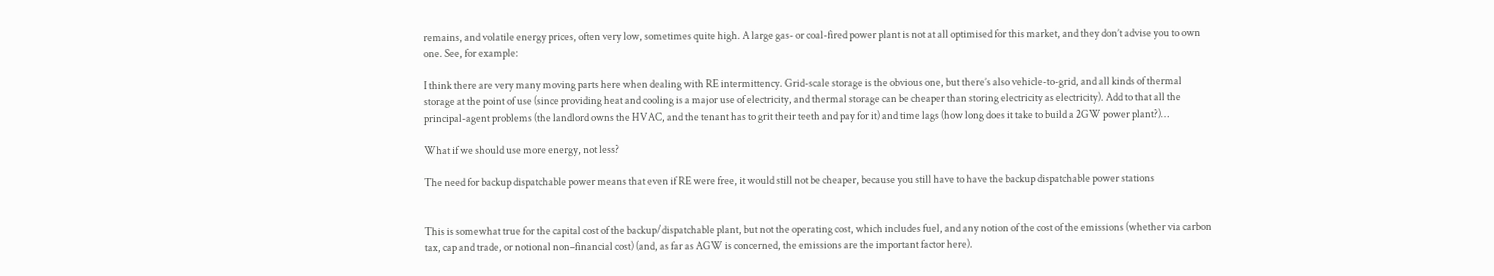remains, and volatile energy prices, often very low, sometimes quite high. A large gas- or coal-fired power plant is not at all optimised for this market, and they don’t advise you to own one. See, for example:

I think there are very many moving parts here when dealing with RE intermittency. Grid-scale storage is the obvious one, but there’s also vehicle-to-grid, and all kinds of thermal storage at the point of use (since providing heat and cooling is a major use of electricity, and thermal storage can be cheaper than storing electricity as electricity). Add to that all the principal-agent problems (the landlord owns the HVAC, and the tenant has to grit their teeth and pay for it) and time lags (how long does it take to build a 2GW power plant?)…

What if we should use more energy, not less?

The need for backup dispatchable power means that even if RE were free, it would still not be cheaper, because you still have to have the backup dispatchable power stations


This is somewhat true for the capital cost of the backup/dispatchable plant, but not the operating cost, which includes fuel, and any notion of the cost of the emissions (whether via carbon tax, cap and trade, or notional non–financial cost) (and, as far as AGW is concerned, the emissions are the important factor here).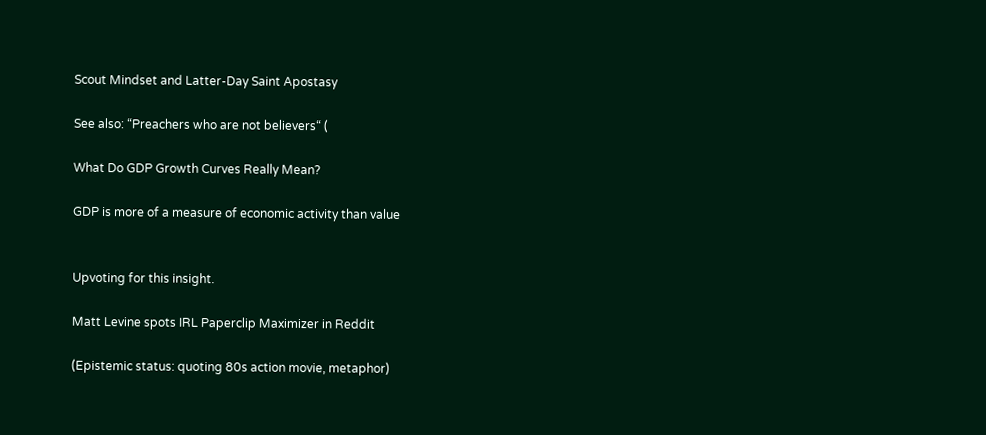Scout Mindset and Latter-Day Saint Apostasy

See also: “Preachers who are not believers“ (

What Do GDP Growth Curves Really Mean?

GDP is more of a measure of economic activity than value


Upvoting for this insight.

Matt Levine spots IRL Paperclip Maximizer in Reddit

(Epistemic status: quoting 80s action movie, metaphor)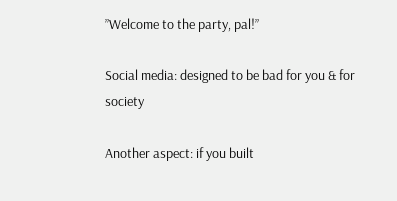”Welcome to the party, pal!”

Social media: designed to be bad for you & for society

Another aspect: if you built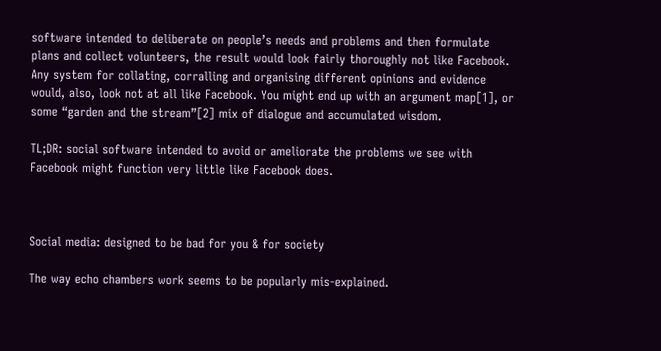software intended to deliberate on people’s needs and problems and then formulate plans and collect volunteers, the result would look fairly thoroughly not like Facebook. Any system for collating, corralling and organising different opinions and evidence would, also, look not at all like Facebook. You might end up with an argument map[1], or some “garden and the stream”[2] mix of dialogue and accumulated wisdom.

TL;DR: social software intended to avoid or ameliorate the problems we see with Facebook might function very little like Facebook does.



Social media: designed to be bad for you & for society

The way echo chambers work seems to be popularly mis-explained.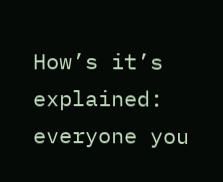How’s it’s explained: everyone you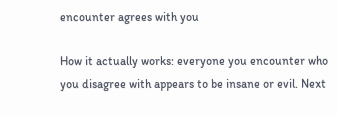encounter agrees with you

How it actually works: everyone you encounter who you disagree with appears to be insane or evil. Next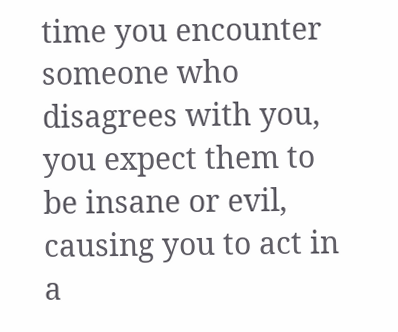time you encounter someone who disagrees with you, you expect them to be insane or evil, causing you to act in a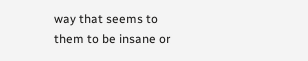way that seems to them to be insane or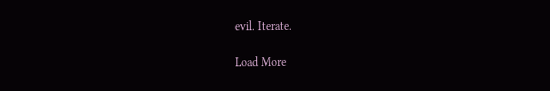evil. Iterate.

Load More